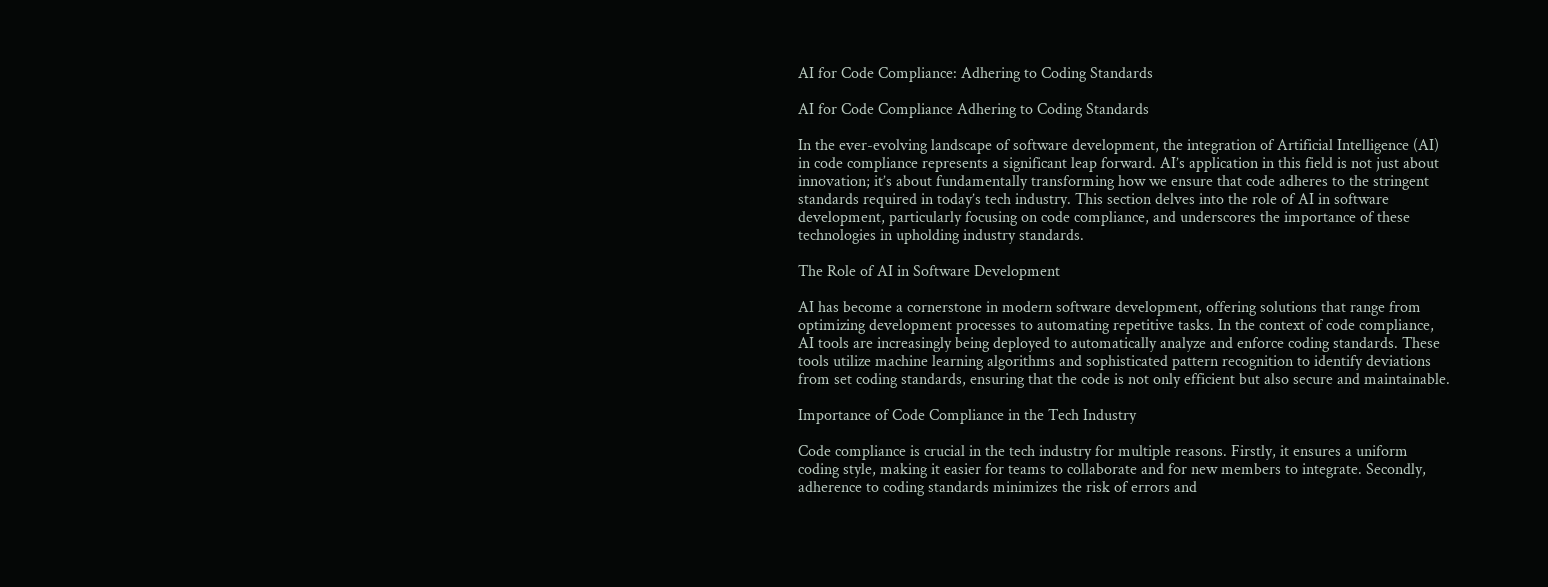AI for Code Compliance: Adhering to Coding Standards

AI for Code Compliance Adhering to Coding Standards

In the ever-evolving landscape of software development, the integration of Artificial Intelligence (AI) in code compliance represents a significant leap forward. AI’s application in this field is not just about innovation; it’s about fundamentally transforming how we ensure that code adheres to the stringent standards required in today’s tech industry. This section delves into the role of AI in software development, particularly focusing on code compliance, and underscores the importance of these technologies in upholding industry standards.

The Role of AI in Software Development

AI has become a cornerstone in modern software development, offering solutions that range from optimizing development processes to automating repetitive tasks. In the context of code compliance, AI tools are increasingly being deployed to automatically analyze and enforce coding standards. These tools utilize machine learning algorithms and sophisticated pattern recognition to identify deviations from set coding standards, ensuring that the code is not only efficient but also secure and maintainable.

Importance of Code Compliance in the Tech Industry

Code compliance is crucial in the tech industry for multiple reasons. Firstly, it ensures a uniform coding style, making it easier for teams to collaborate and for new members to integrate. Secondly, adherence to coding standards minimizes the risk of errors and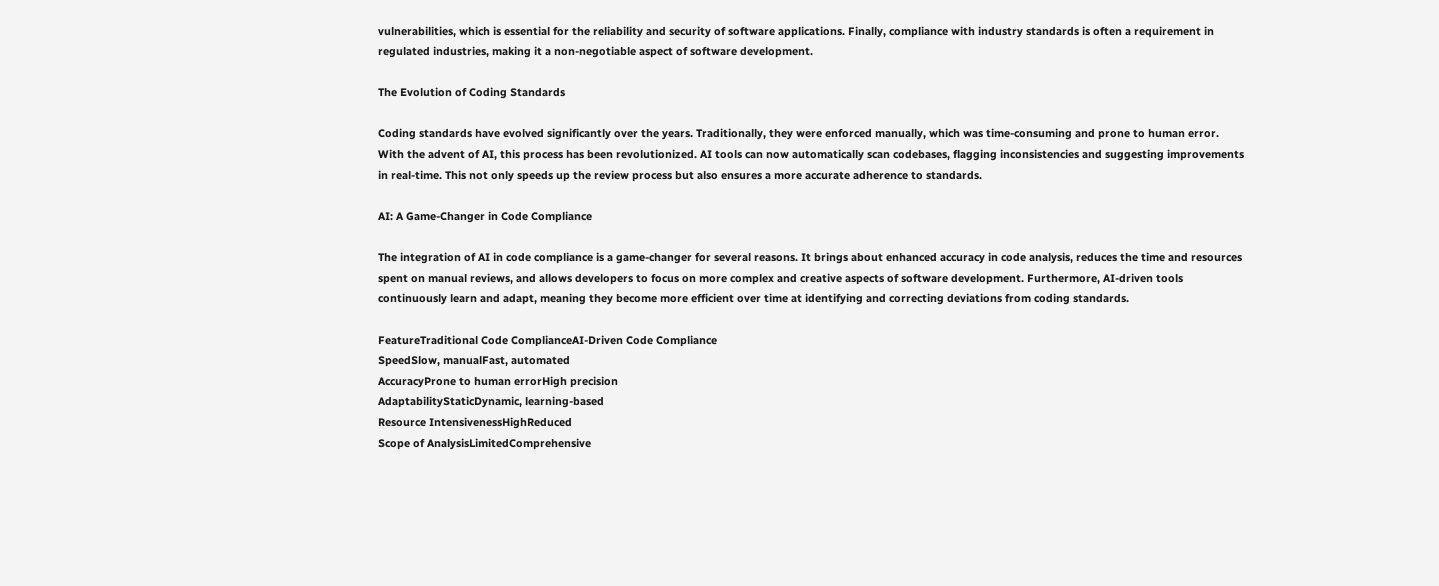vulnerabilities, which is essential for the reliability and security of software applications. Finally, compliance with industry standards is often a requirement in regulated industries, making it a non-negotiable aspect of software development.

The Evolution of Coding Standards

Coding standards have evolved significantly over the years. Traditionally, they were enforced manually, which was time-consuming and prone to human error. With the advent of AI, this process has been revolutionized. AI tools can now automatically scan codebases, flagging inconsistencies and suggesting improvements in real-time. This not only speeds up the review process but also ensures a more accurate adherence to standards.

AI: A Game-Changer in Code Compliance

The integration of AI in code compliance is a game-changer for several reasons. It brings about enhanced accuracy in code analysis, reduces the time and resources spent on manual reviews, and allows developers to focus on more complex and creative aspects of software development. Furthermore, AI-driven tools continuously learn and adapt, meaning they become more efficient over time at identifying and correcting deviations from coding standards.

FeatureTraditional Code ComplianceAI-Driven Code Compliance
SpeedSlow, manualFast, automated
AccuracyProne to human errorHigh precision
AdaptabilityStaticDynamic, learning-based
Resource IntensivenessHighReduced
Scope of AnalysisLimitedComprehensive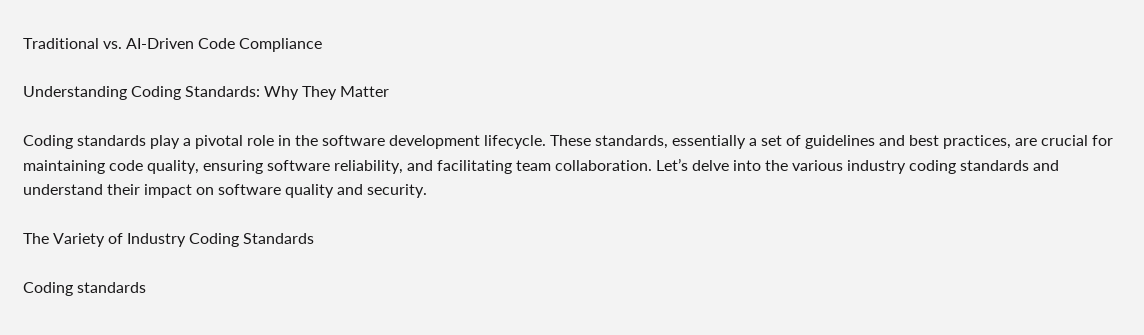Traditional vs. AI-Driven Code Compliance

Understanding Coding Standards: Why They Matter

Coding standards play a pivotal role in the software development lifecycle. These standards, essentially a set of guidelines and best practices, are crucial for maintaining code quality, ensuring software reliability, and facilitating team collaboration. Let’s delve into the various industry coding standards and understand their impact on software quality and security.

The Variety of Industry Coding Standards

Coding standards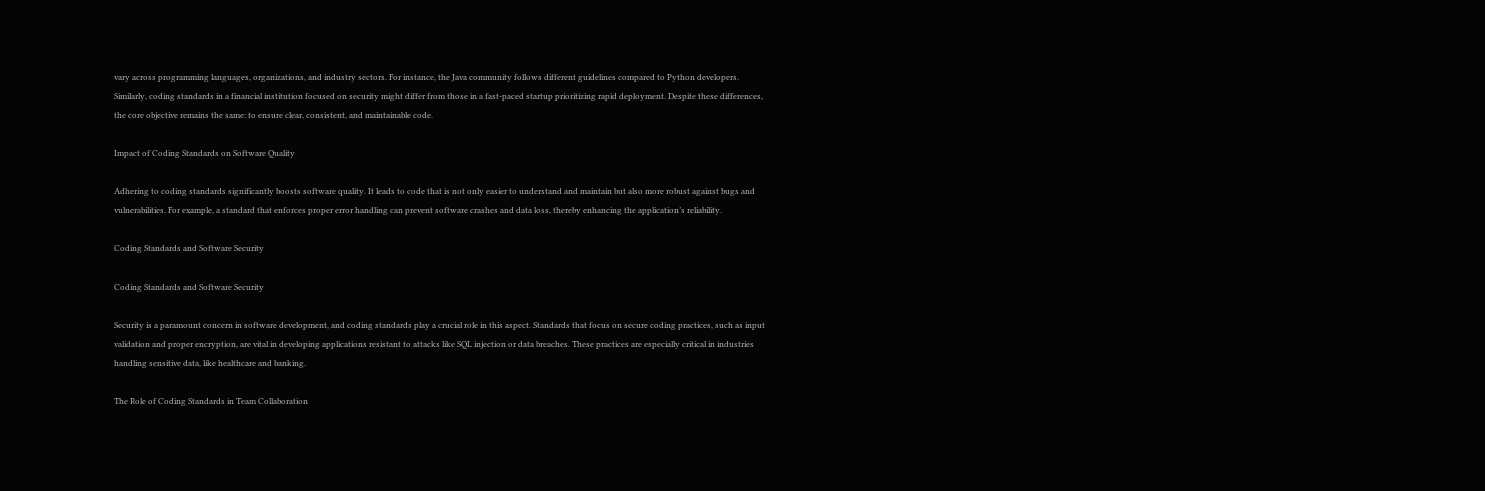vary across programming languages, organizations, and industry sectors. For instance, the Java community follows different guidelines compared to Python developers. Similarly, coding standards in a financial institution focused on security might differ from those in a fast-paced startup prioritizing rapid deployment. Despite these differences, the core objective remains the same: to ensure clear, consistent, and maintainable code.

Impact of Coding Standards on Software Quality

Adhering to coding standards significantly boosts software quality. It leads to code that is not only easier to understand and maintain but also more robust against bugs and vulnerabilities. For example, a standard that enforces proper error handling can prevent software crashes and data loss, thereby enhancing the application’s reliability.

Coding Standards and Software Security

Coding Standards and Software Security

Security is a paramount concern in software development, and coding standards play a crucial role in this aspect. Standards that focus on secure coding practices, such as input validation and proper encryption, are vital in developing applications resistant to attacks like SQL injection or data breaches. These practices are especially critical in industries handling sensitive data, like healthcare and banking.

The Role of Coding Standards in Team Collaboration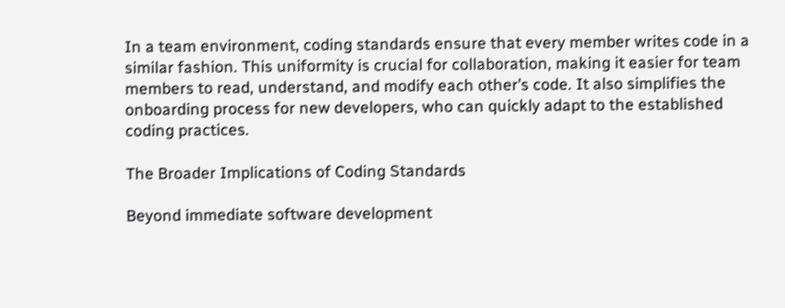In a team environment, coding standards ensure that every member writes code in a similar fashion. This uniformity is crucial for collaboration, making it easier for team members to read, understand, and modify each other’s code. It also simplifies the onboarding process for new developers, who can quickly adapt to the established coding practices.

The Broader Implications of Coding Standards

Beyond immediate software development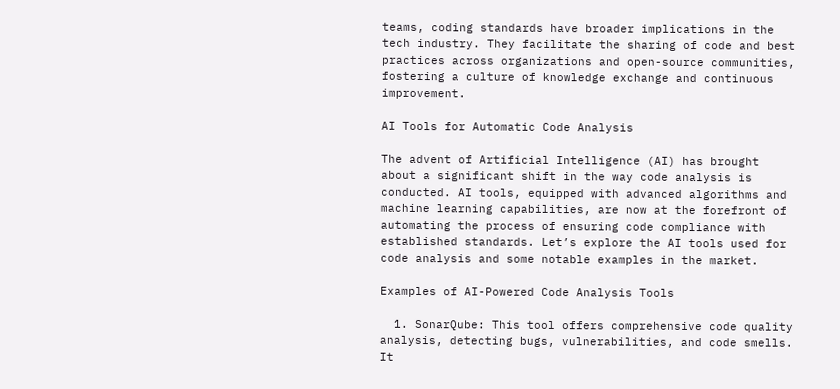teams, coding standards have broader implications in the tech industry. They facilitate the sharing of code and best practices across organizations and open-source communities, fostering a culture of knowledge exchange and continuous improvement.

AI Tools for Automatic Code Analysis

The advent of Artificial Intelligence (AI) has brought about a significant shift in the way code analysis is conducted. AI tools, equipped with advanced algorithms and machine learning capabilities, are now at the forefront of automating the process of ensuring code compliance with established standards. Let’s explore the AI tools used for code analysis and some notable examples in the market.

Examples of AI-Powered Code Analysis Tools

  1. SonarQube: This tool offers comprehensive code quality analysis, detecting bugs, vulnerabilities, and code smells. It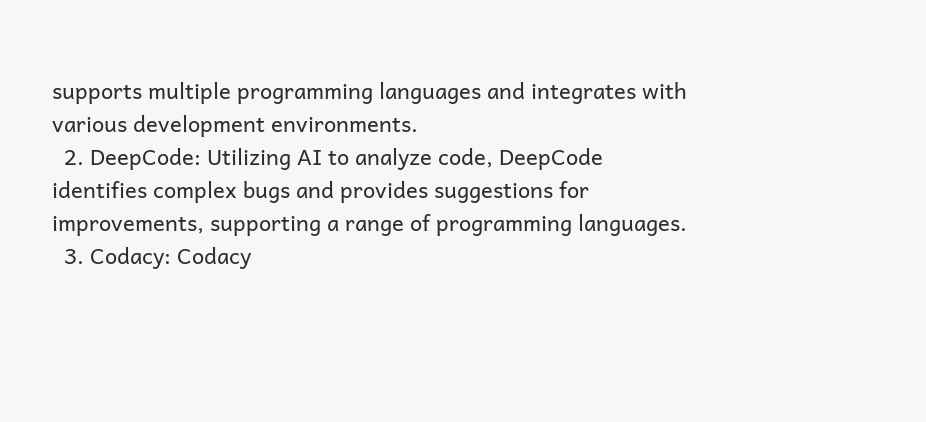supports multiple programming languages and integrates with various development environments.
  2. DeepCode: Utilizing AI to analyze code, DeepCode identifies complex bugs and provides suggestions for improvements, supporting a range of programming languages.
  3. Codacy: Codacy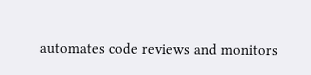automates code reviews and monitors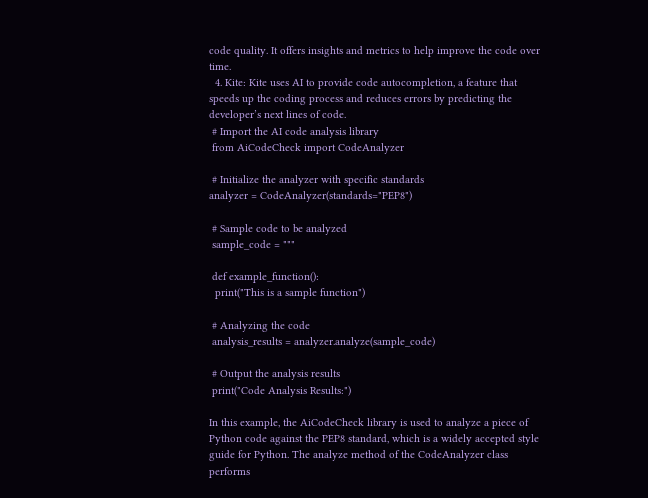code quality. It offers insights and metrics to help improve the code over time.
  4. Kite: Kite uses AI to provide code autocompletion, a feature that speeds up the coding process and reduces errors by predicting the developer’s next lines of code.
 # Import the AI code analysis library
 from AiCodeCheck import CodeAnalyzer

 # Initialize the analyzer with specific standards
analyzer = CodeAnalyzer(standards="PEP8")

 # Sample code to be analyzed
 sample_code = """

 def example_function():
  print("This is a sample function")

 # Analyzing the code
 analysis_results = analyzer.analyze(sample_code)

 # Output the analysis results
 print("Code Analysis Results:")

In this example, the AiCodeCheck library is used to analyze a piece of Python code against the PEP8 standard, which is a widely accepted style guide for Python. The analyze method of the CodeAnalyzer class performs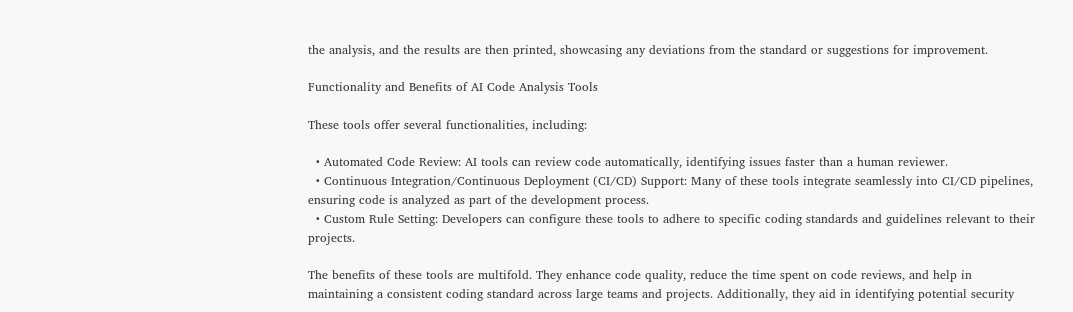the analysis, and the results are then printed, showcasing any deviations from the standard or suggestions for improvement.

Functionality and Benefits of AI Code Analysis Tools

These tools offer several functionalities, including:

  • Automated Code Review: AI tools can review code automatically, identifying issues faster than a human reviewer.
  • Continuous Integration/Continuous Deployment (CI/CD) Support: Many of these tools integrate seamlessly into CI/CD pipelines, ensuring code is analyzed as part of the development process.
  • Custom Rule Setting: Developers can configure these tools to adhere to specific coding standards and guidelines relevant to their projects.

The benefits of these tools are multifold. They enhance code quality, reduce the time spent on code reviews, and help in maintaining a consistent coding standard across large teams and projects. Additionally, they aid in identifying potential security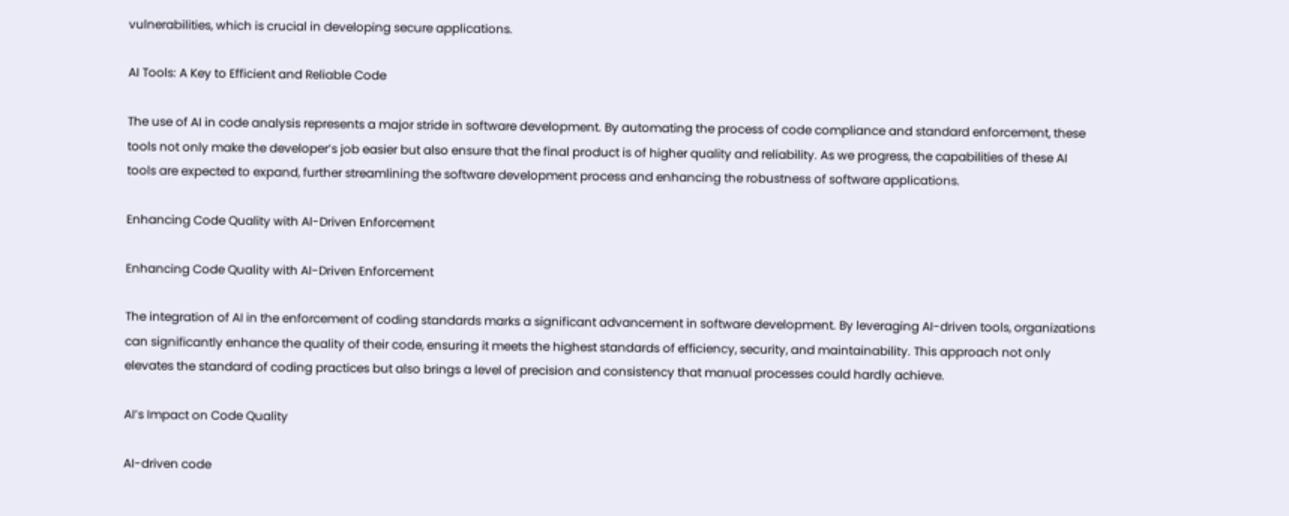vulnerabilities, which is crucial in developing secure applications.

AI Tools: A Key to Efficient and Reliable Code

The use of AI in code analysis represents a major stride in software development. By automating the process of code compliance and standard enforcement, these tools not only make the developer’s job easier but also ensure that the final product is of higher quality and reliability. As we progress, the capabilities of these AI tools are expected to expand, further streamlining the software development process and enhancing the robustness of software applications.

Enhancing Code Quality with AI-Driven Enforcement

Enhancing Code Quality with AI-Driven Enforcement

The integration of AI in the enforcement of coding standards marks a significant advancement in software development. By leveraging AI-driven tools, organizations can significantly enhance the quality of their code, ensuring it meets the highest standards of efficiency, security, and maintainability. This approach not only elevates the standard of coding practices but also brings a level of precision and consistency that manual processes could hardly achieve.

AI’s Impact on Code Quality

AI-driven code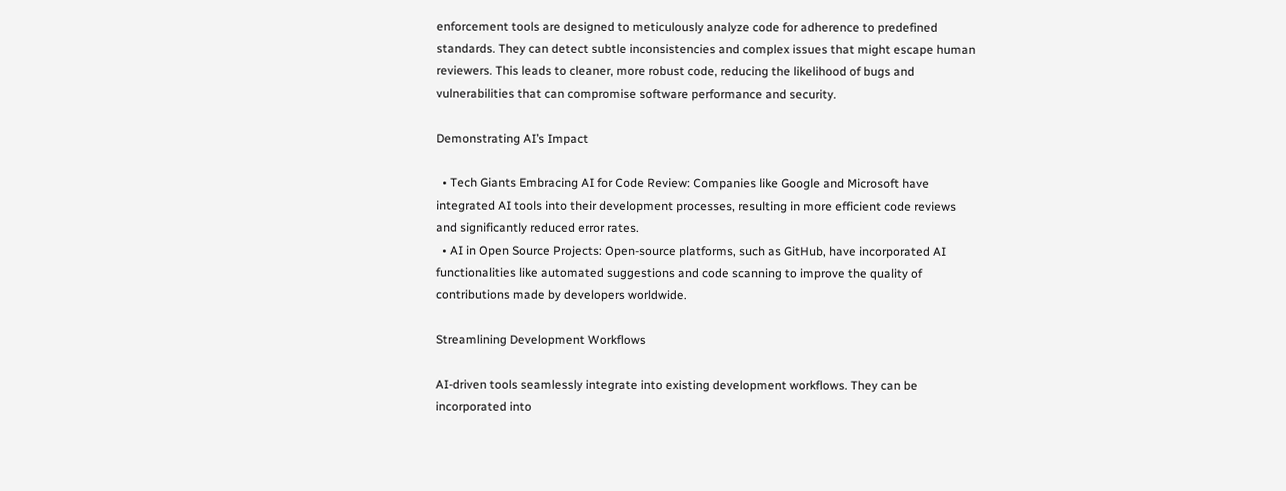enforcement tools are designed to meticulously analyze code for adherence to predefined standards. They can detect subtle inconsistencies and complex issues that might escape human reviewers. This leads to cleaner, more robust code, reducing the likelihood of bugs and vulnerabilities that can compromise software performance and security.

Demonstrating AI’s Impact

  • Tech Giants Embracing AI for Code Review: Companies like Google and Microsoft have integrated AI tools into their development processes, resulting in more efficient code reviews and significantly reduced error rates.
  • AI in Open Source Projects: Open-source platforms, such as GitHub, have incorporated AI functionalities like automated suggestions and code scanning to improve the quality of contributions made by developers worldwide.

Streamlining Development Workflows

AI-driven tools seamlessly integrate into existing development workflows. They can be incorporated into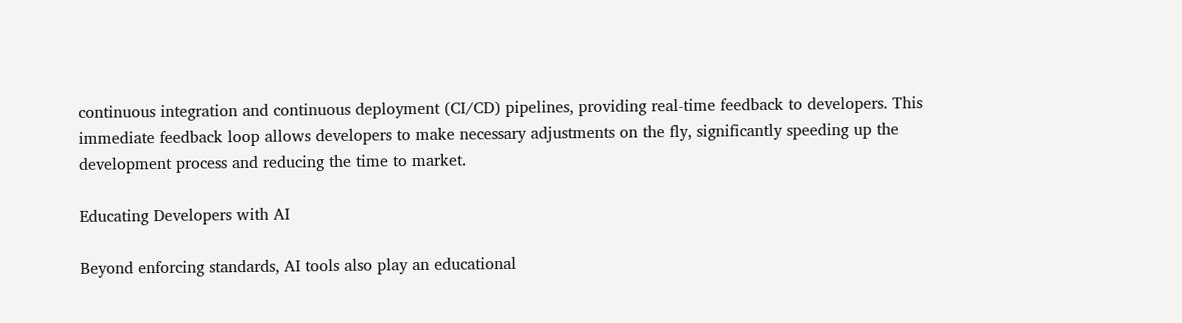continuous integration and continuous deployment (CI/CD) pipelines, providing real-time feedback to developers. This immediate feedback loop allows developers to make necessary adjustments on the fly, significantly speeding up the development process and reducing the time to market.

Educating Developers with AI

Beyond enforcing standards, AI tools also play an educational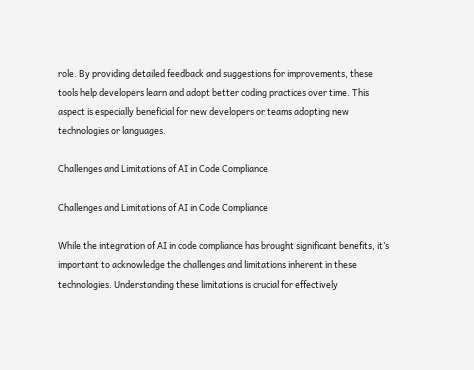role. By providing detailed feedback and suggestions for improvements, these tools help developers learn and adopt better coding practices over time. This aspect is especially beneficial for new developers or teams adopting new technologies or languages.

Challenges and Limitations of AI in Code Compliance

Challenges and Limitations of AI in Code Compliance

While the integration of AI in code compliance has brought significant benefits, it’s important to acknowledge the challenges and limitations inherent in these technologies. Understanding these limitations is crucial for effectively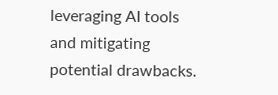leveraging AI tools and mitigating potential drawbacks.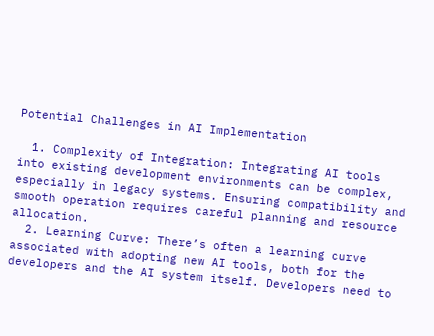Potential Challenges in AI Implementation

  1. Complexity of Integration: Integrating AI tools into existing development environments can be complex, especially in legacy systems. Ensuring compatibility and smooth operation requires careful planning and resource allocation.
  2. Learning Curve: There’s often a learning curve associated with adopting new AI tools, both for the developers and the AI system itself. Developers need to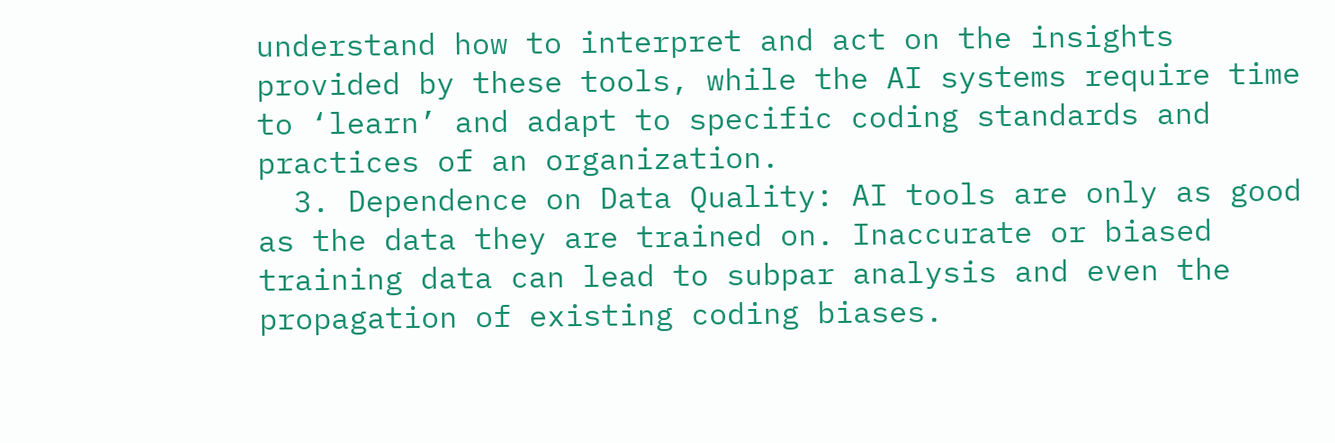understand how to interpret and act on the insights provided by these tools, while the AI systems require time to ‘learn’ and adapt to specific coding standards and practices of an organization.
  3. Dependence on Data Quality: AI tools are only as good as the data they are trained on. Inaccurate or biased training data can lead to subpar analysis and even the propagation of existing coding biases.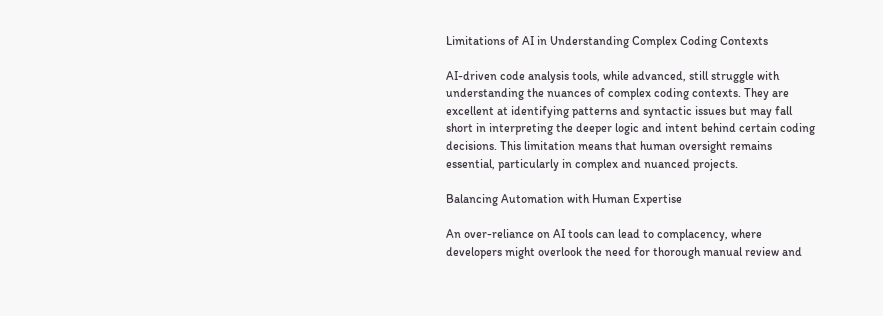Limitations of AI in Understanding Complex Coding Contexts

AI-driven code analysis tools, while advanced, still struggle with understanding the nuances of complex coding contexts. They are excellent at identifying patterns and syntactic issues but may fall short in interpreting the deeper logic and intent behind certain coding decisions. This limitation means that human oversight remains essential, particularly in complex and nuanced projects.

Balancing Automation with Human Expertise

An over-reliance on AI tools can lead to complacency, where developers might overlook the need for thorough manual review and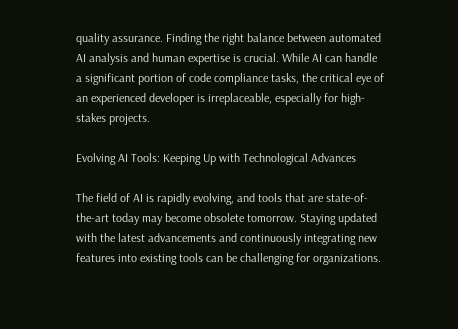quality assurance. Finding the right balance between automated AI analysis and human expertise is crucial. While AI can handle a significant portion of code compliance tasks, the critical eye of an experienced developer is irreplaceable, especially for high-stakes projects.

Evolving AI Tools: Keeping Up with Technological Advances

The field of AI is rapidly evolving, and tools that are state-of-the-art today may become obsolete tomorrow. Staying updated with the latest advancements and continuously integrating new features into existing tools can be challenging for organizations.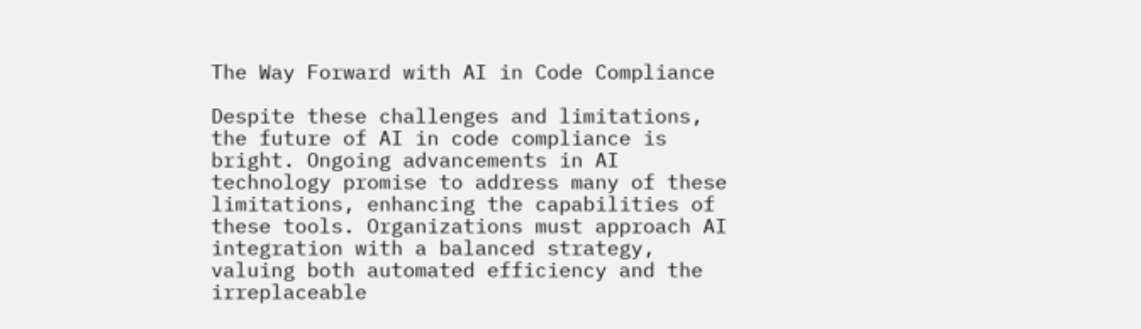The Way Forward with AI in Code Compliance

Despite these challenges and limitations, the future of AI in code compliance is bright. Ongoing advancements in AI technology promise to address many of these limitations, enhancing the capabilities of these tools. Organizations must approach AI integration with a balanced strategy, valuing both automated efficiency and the irreplaceable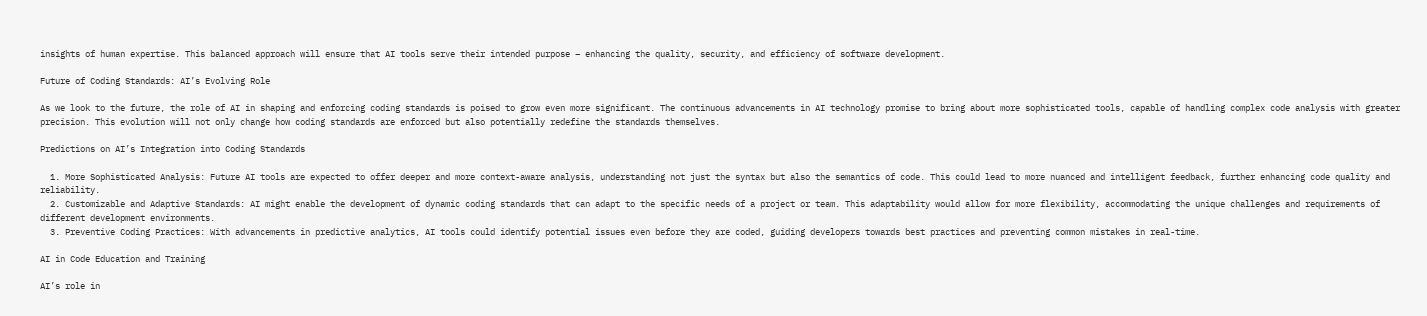insights of human expertise. This balanced approach will ensure that AI tools serve their intended purpose – enhancing the quality, security, and efficiency of software development.

Future of Coding Standards: AI’s Evolving Role

As we look to the future, the role of AI in shaping and enforcing coding standards is poised to grow even more significant. The continuous advancements in AI technology promise to bring about more sophisticated tools, capable of handling complex code analysis with greater precision. This evolution will not only change how coding standards are enforced but also potentially redefine the standards themselves.

Predictions on AI’s Integration into Coding Standards

  1. More Sophisticated Analysis: Future AI tools are expected to offer deeper and more context-aware analysis, understanding not just the syntax but also the semantics of code. This could lead to more nuanced and intelligent feedback, further enhancing code quality and reliability.
  2. Customizable and Adaptive Standards: AI might enable the development of dynamic coding standards that can adapt to the specific needs of a project or team. This adaptability would allow for more flexibility, accommodating the unique challenges and requirements of different development environments.
  3. Preventive Coding Practices: With advancements in predictive analytics, AI tools could identify potential issues even before they are coded, guiding developers towards best practices and preventing common mistakes in real-time.

AI in Code Education and Training

AI’s role in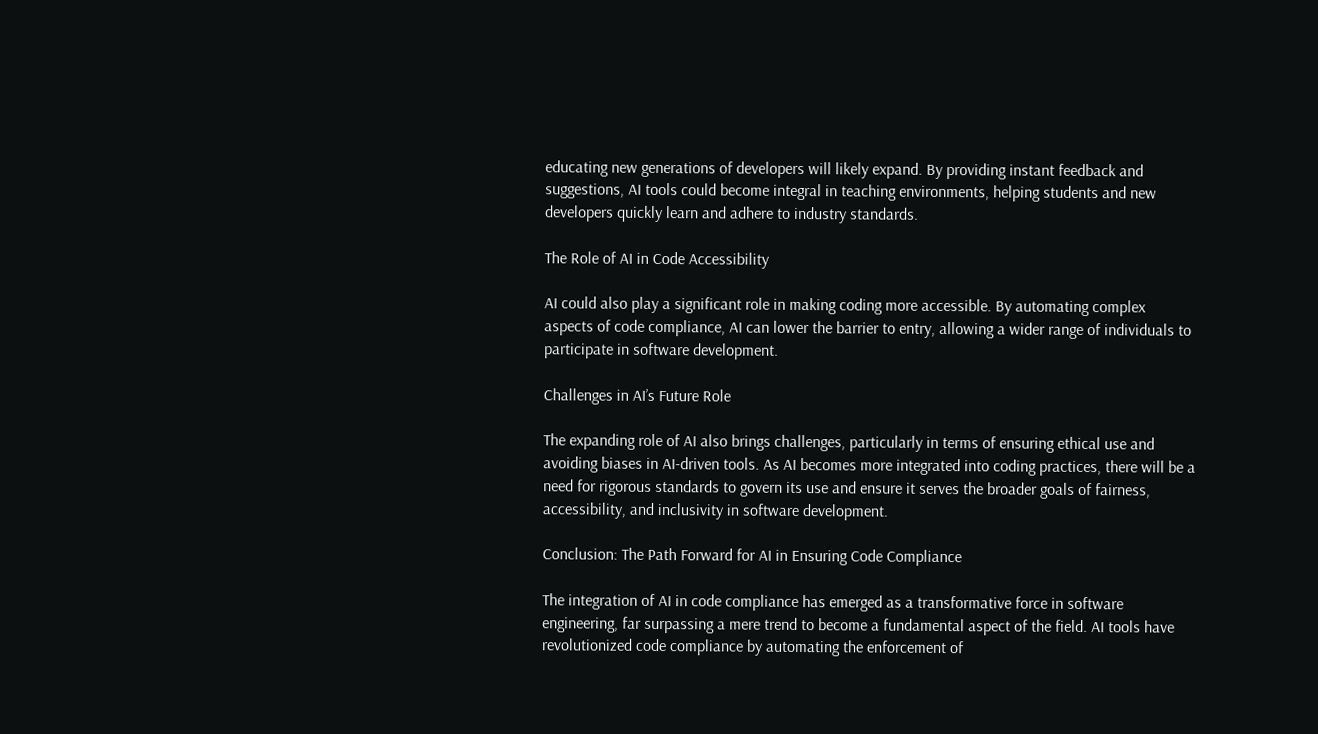educating new generations of developers will likely expand. By providing instant feedback and suggestions, AI tools could become integral in teaching environments, helping students and new developers quickly learn and adhere to industry standards.

The Role of AI in Code Accessibility

AI could also play a significant role in making coding more accessible. By automating complex aspects of code compliance, AI can lower the barrier to entry, allowing a wider range of individuals to participate in software development.

Challenges in AI’s Future Role

The expanding role of AI also brings challenges, particularly in terms of ensuring ethical use and avoiding biases in AI-driven tools. As AI becomes more integrated into coding practices, there will be a need for rigorous standards to govern its use and ensure it serves the broader goals of fairness, accessibility, and inclusivity in software development.

Conclusion: The Path Forward for AI in Ensuring Code Compliance

The integration of AI in code compliance has emerged as a transformative force in software engineering, far surpassing a mere trend to become a fundamental aspect of the field. AI tools have revolutionized code compliance by automating the enforcement of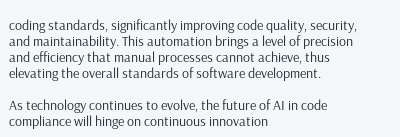coding standards, significantly improving code quality, security, and maintainability. This automation brings a level of precision and efficiency that manual processes cannot achieve, thus elevating the overall standards of software development.

As technology continues to evolve, the future of AI in code compliance will hinge on continuous innovation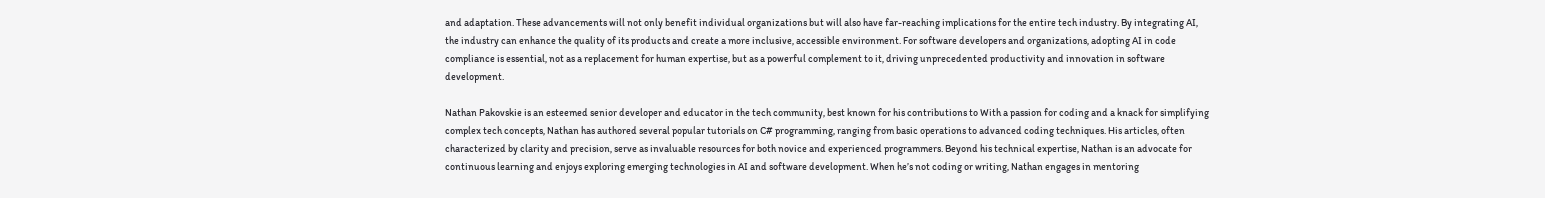and adaptation. These advancements will not only benefit individual organizations but will also have far-reaching implications for the entire tech industry. By integrating AI, the industry can enhance the quality of its products and create a more inclusive, accessible environment. For software developers and organizations, adopting AI in code compliance is essential, not as a replacement for human expertise, but as a powerful complement to it, driving unprecedented productivity and innovation in software development.

Nathan Pakovskie is an esteemed senior developer and educator in the tech community, best known for his contributions to With a passion for coding and a knack for simplifying complex tech concepts, Nathan has authored several popular tutorials on C# programming, ranging from basic operations to advanced coding techniques. His articles, often characterized by clarity and precision, serve as invaluable resources for both novice and experienced programmers. Beyond his technical expertise, Nathan is an advocate for continuous learning and enjoys exploring emerging technologies in AI and software development. When he’s not coding or writing, Nathan engages in mentoring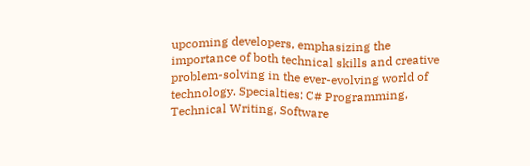upcoming developers, emphasizing the importance of both technical skills and creative problem-solving in the ever-evolving world of technology. Specialties: C# Programming, Technical Writing, Software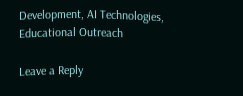Development, AI Technologies, Educational Outreach

Leave a Reply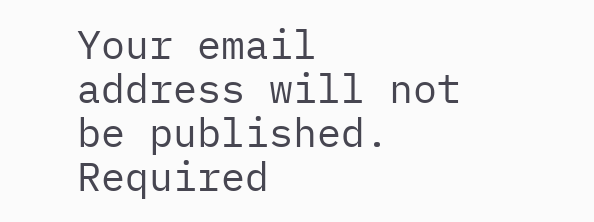Your email address will not be published. Required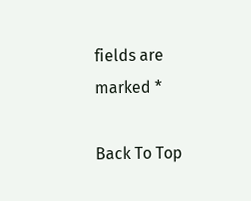fields are marked *

Back To Top